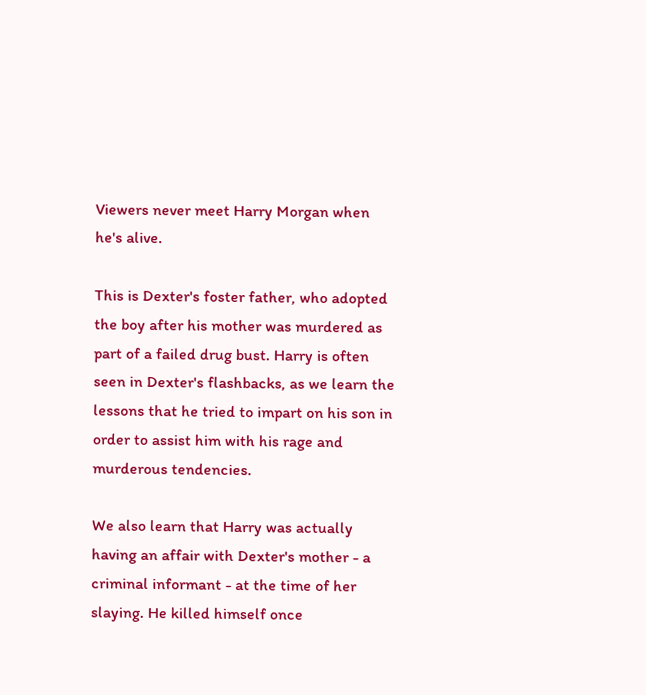Viewers never meet Harry Morgan when he's alive.

This is Dexter's foster father, who adopted the boy after his mother was murdered as part of a failed drug bust. Harry is often seen in Dexter's flashbacks, as we learn the lessons that he tried to impart on his son in order to assist him with his rage and murderous tendencies.

We also learn that Harry was actually having an affair with Dexter's mother - a criminal informant - at the time of her slaying. He killed himself once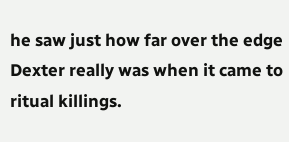he saw just how far over the edge Dexter really was when it came to ritual killings.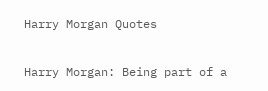Harry Morgan Quotes

Harry Morgan: Being part of a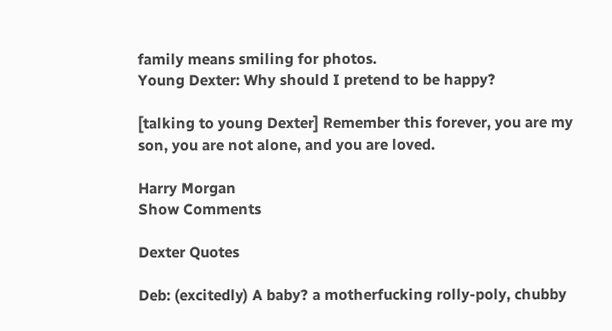family means smiling for photos.
Young Dexter: Why should I pretend to be happy?

[talking to young Dexter] Remember this forever, you are my son, you are not alone, and you are loved.

Harry Morgan
Show Comments

Dexter Quotes

Deb: (excitedly) A baby? a motherfucking rolly-poly, chubby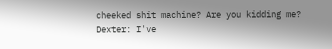cheeked shit machine? Are you kidding me?
Dexter: I've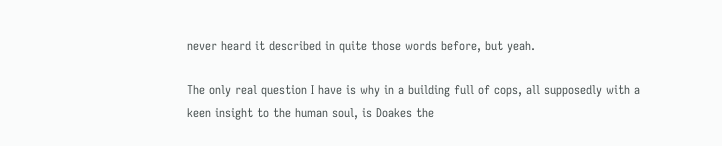never heard it described in quite those words before, but yeah.

The only real question I have is why in a building full of cops, all supposedly with a keen insight to the human soul, is Doakes the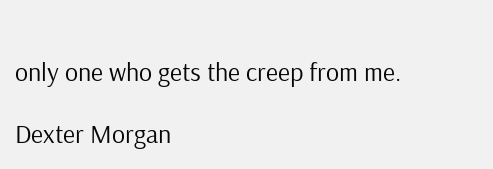only one who gets the creep from me.

Dexter Morgan